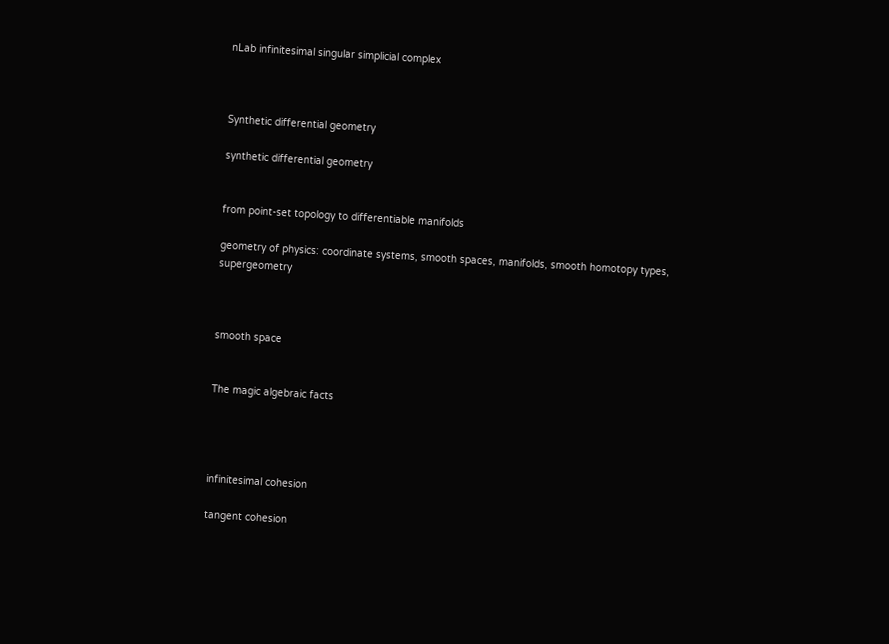nLab infinitesimal singular simplicial complex



Synthetic differential geometry

synthetic differential geometry


from point-set topology to differentiable manifolds

geometry of physics: coordinate systems, smooth spaces, manifolds, smooth homotopy types, supergeometry



smooth space


The magic algebraic facts




infinitesimal cohesion

tangent cohesion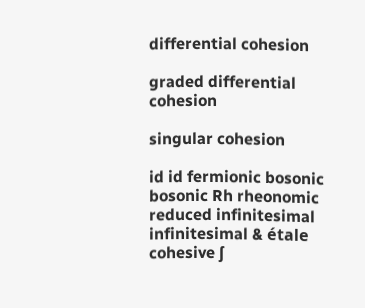differential cohesion

graded differential cohesion

singular cohesion

id id fermionic bosonic bosonic Rh rheonomic reduced infinitesimal infinitesimal & étale cohesive ʃ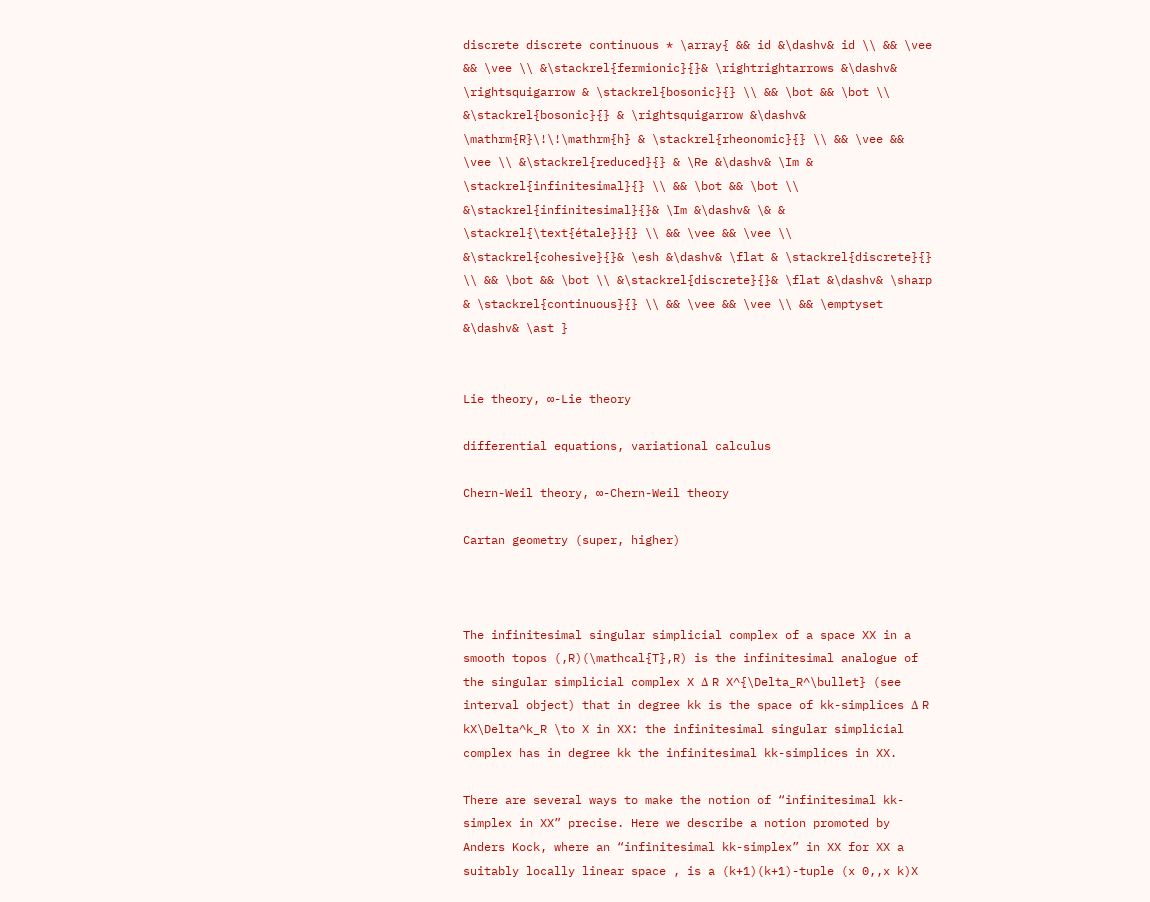discrete discrete continuous * \array{ && id &\dashv& id \\ && \vee && \vee \\ &\stackrel{fermionic}{}& \rightrightarrows &\dashv& \rightsquigarrow & \stackrel{bosonic}{} \\ && \bot && \bot \\ &\stackrel{bosonic}{} & \rightsquigarrow &\dashv& \mathrm{R}\!\!\mathrm{h} & \stackrel{rheonomic}{} \\ && \vee && \vee \\ &\stackrel{reduced}{} & \Re &\dashv& \Im & \stackrel{infinitesimal}{} \\ && \bot && \bot \\ &\stackrel{infinitesimal}{}& \Im &\dashv& \& & \stackrel{\text{étale}}{} \\ && \vee && \vee \\ &\stackrel{cohesive}{}& \esh &\dashv& \flat & \stackrel{discrete}{} \\ && \bot && \bot \\ &\stackrel{discrete}{}& \flat &\dashv& \sharp & \stackrel{continuous}{} \\ && \vee && \vee \\ && \emptyset &\dashv& \ast }


Lie theory, ∞-Lie theory

differential equations, variational calculus

Chern-Weil theory, ∞-Chern-Weil theory

Cartan geometry (super, higher)



The infinitesimal singular simplicial complex of a space XX in a smooth topos (,R)(\mathcal{T},R) is the infinitesimal analogue of the singular simplicial complex X Δ R X^{\Delta_R^\bullet} (see interval object) that in degree kk is the space of kk-simplices Δ R kX\Delta^k_R \to X in XX: the infinitesimal singular simplicial complex has in degree kk the infinitesimal kk-simplices in XX.

There are several ways to make the notion of “infinitesimal kk-simplex in XX” precise. Here we describe a notion promoted by Anders Kock, where an “infinitesimal kk-simplex” in XX for XX a suitably locally linear space , is a (k+1)(k+1)-tuple (x 0,,x k)X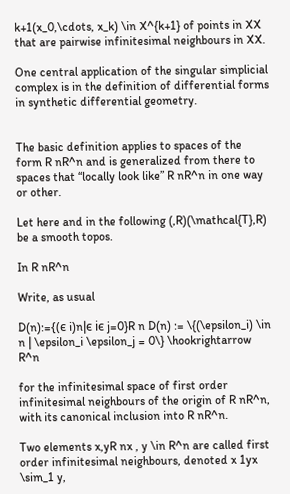k+1(x_0,\cdots, x_k) \in X^{k+1} of points in XX that are pairwise infinitesimal neighbours in XX.

One central application of the singular simplicial complex is in the definition of differential forms in synthetic differential geometry.


The basic definition applies to spaces of the form R nR^n and is generalized from there to spaces that “locally look like” R nR^n in one way or other.

Let here and in the following (,R)(\mathcal{T},R) be a smooth topos.

In R nR^n

Write, as usual

D(n):={(ϵ i)n|ϵ iϵ j=0}R n D(n) := \{(\epsilon_i) \in n | \epsilon_i \epsilon_j = 0\} \hookrightarrow R^n

for the infinitesimal space of first order infinitesimal neighbours of the origin of R nR^n, with its canonical inclusion into R nR^n.

Two elements x,yR nx , y \in R^n are called first order infinitesimal neighbours, denoted x 1yx \sim_1 y,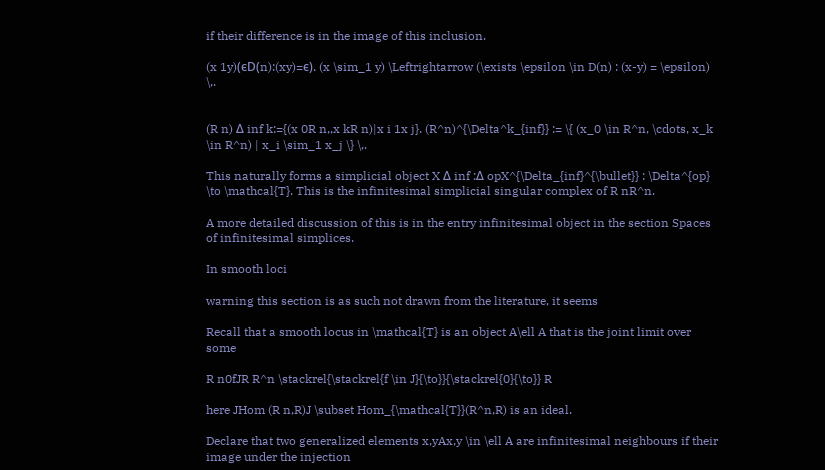if their difference is in the image of this inclusion.

(x 1y)(ϵD(n):(xy)=ϵ). (x \sim_1 y) \Leftrightarrow (\exists \epsilon \in D(n) : (x-y) = \epsilon) \,.


(R n) Δ inf k:={(x 0R n,,x kR n)|x i 1x j}. (R^n)^{\Delta^k_{inf}} := \{ (x_0 \in R^n, \cdots, x_k \in R^n) | x_i \sim_1 x_j \} \,.

This naturally forms a simplicial object X Δ inf :Δ opX^{\Delta_{inf}^{\bullet}} : \Delta^{op} \to \mathcal{T}. This is the infinitesimal simplicial singular complex of R nR^n.

A more detailed discussion of this is in the entry infinitesimal object in the section Spaces of infinitesimal simplices.

In smooth loci

warning this section is as such not drawn from the literature, it seems

Recall that a smooth locus in \mathcal{T} is an object A\ell A that is the joint limit over some

R n0fJR R^n \stackrel{\stackrel{f \in J}{\to}}{\stackrel{0}{\to}} R

here JHom (R n,R)J \subset Hom_{\mathcal{T}}(R^n,R) is an ideal.

Declare that two generalized elements x,yAx,y \in \ell A are infinitesimal neighbours if their image under the injection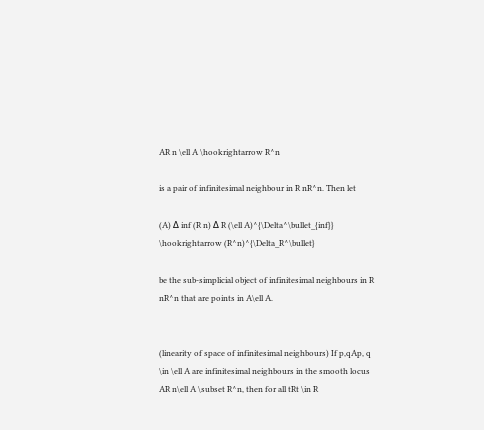AR n \ell A \hookrightarrow R^n

is a pair of infinitesimal neighbour in R nR^n. Then let

(A) Δ inf (R n) Δ R (\ell A)^{\Delta^\bullet_{inf}} \hookrightarrow (R^n)^{\Delta_R^\bullet}

be the sub-simplicial object of infinitesimal neighbours in R nR^n that are points in A\ell A.


(linearity of space of infinitesimal neighbours) If p,qAp, q \in \ell A are infinitesimal neighbours in the smooth locus AR n\ell A \subset R^n, then for all tRt \in R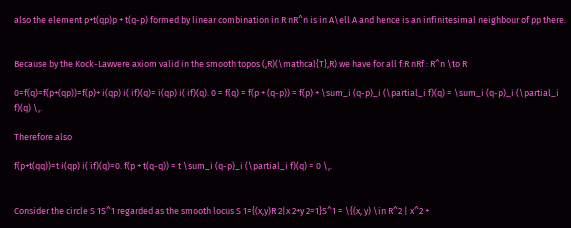also the element p+t(qp)p + t(q-p) formed by linear combination in R nR^n is in A\ell A and hence is an infinitesimal neighbour of pp there.


Because by the Kock-Lawvere axiom valid in the smooth topos (,R)(\mathcal{T},R) we have for all f:R nRf : R^n \to R

0=f(q)=f(p+(qp))=f(p)+ i(qp) i( if)(q)= i(qp) i( if)(q). 0 = f(q) = f(p + (q-p)) = f(p) + \sum_i (q-p)_i (\partial_i f)(q) = \sum_i (q-p)_i (\partial_i f)(q) \,.

Therefore also

f(p+t(qq))=t i(qp) i( if)(q)=0. f(p + t(q-q)) = t \sum_i (q-p)_i (\partial_i f)(q) = 0 \,.


Consider the circle S 1S^1 regarded as the smooth locus S 1={(x,y)R 2|x 2+y 2=1}S^1 = \{(x, y) \in R^2 | x^2 +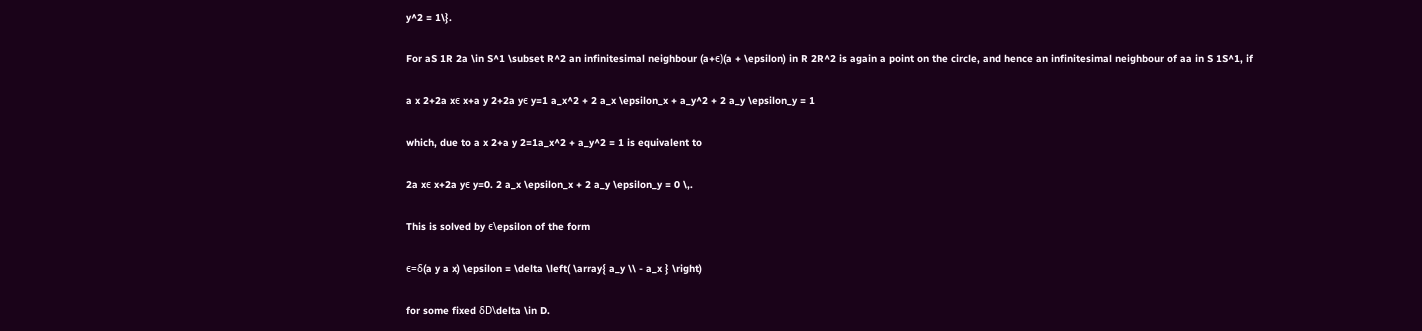y^2 = 1\}.

For aS 1R 2a \in S^1 \subset R^2 an infinitesimal neighbour (a+ϵ)(a + \epsilon) in R 2R^2 is again a point on the circle, and hence an infinitesimal neighbour of aa in S 1S^1, if

a x 2+2a xϵ x+a y 2+2a yϵ y=1 a_x^2 + 2 a_x \epsilon_x + a_y^2 + 2 a_y \epsilon_y = 1

which, due to a x 2+a y 2=1a_x^2 + a_y^2 = 1 is equivalent to

2a xϵ x+2a yϵ y=0. 2 a_x \epsilon_x + 2 a_y \epsilon_y = 0 \,.

This is solved by ϵ\epsilon of the form

ϵ=δ(a y a x) \epsilon = \delta \left( \array{ a_y \\ - a_x } \right)

for some fixed δD\delta \in D.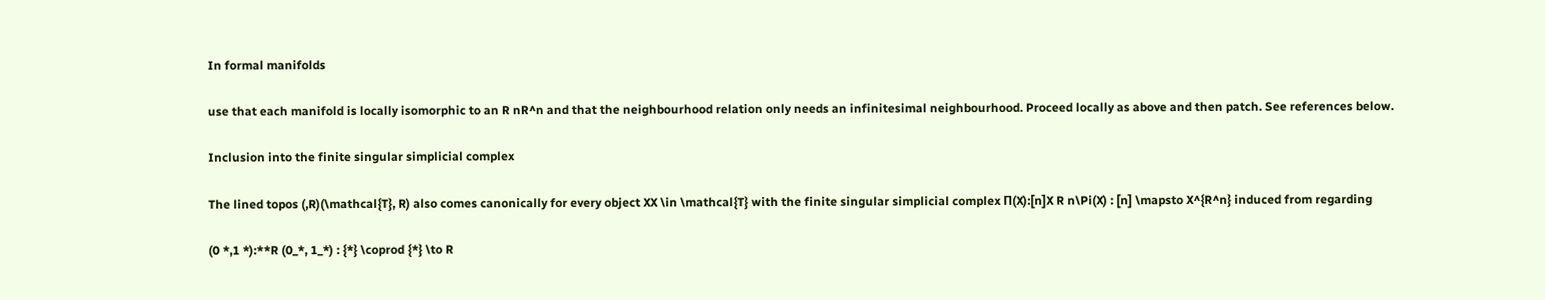In formal manifolds

use that each manifold is locally isomorphic to an R nR^n and that the neighbourhood relation only needs an infinitesimal neighbourhood. Proceed locally as above and then patch. See references below.

Inclusion into the finite singular simplicial complex

The lined topos (,R)(\mathcal{T}, R) also comes canonically for every object XX \in \mathcal{T} with the finite singular simplicial complex Π(X):[n]X R n\Pi(X) : [n] \mapsto X^{R^n} induced from regarding

(0 *,1 *):**R (0_*, 1_*) : {*} \coprod {*} \to R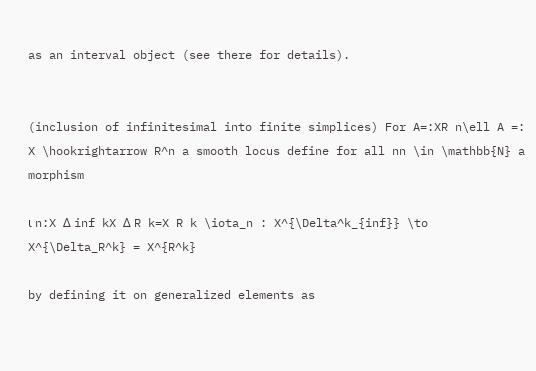as an interval object (see there for details).


(inclusion of infinitesimal into finite simplices) For A=:XR n\ell A =: X \hookrightarrow R^n a smooth locus define for all nn \in \mathbb{N} a morphism

ι n:X Δ inf kX Δ R k=X R k \iota_n : X^{\Delta^k_{inf}} \to X^{\Delta_R^k} = X^{R^k}

by defining it on generalized elements as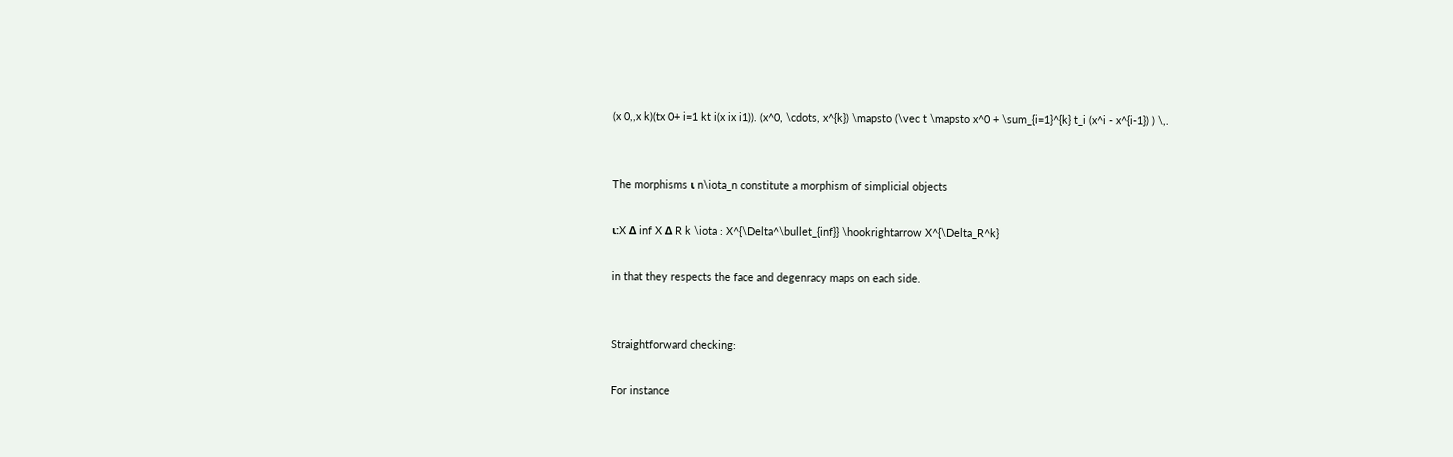(x 0,,x k)(tx 0+ i=1 kt i(x ix i1)). (x^0, \cdots, x^{k}) \mapsto (\vec t \mapsto x^0 + \sum_{i=1}^{k} t_i (x^i - x^{i-1}) ) \,.


The morphisms ι n\iota_n constitute a morphism of simplicial objects

ι:X Δ inf X Δ R k \iota : X^{\Delta^\bullet_{inf}} \hookrightarrow X^{\Delta_R^k}

in that they respects the face and degenracy maps on each side.


Straightforward checking:

For instance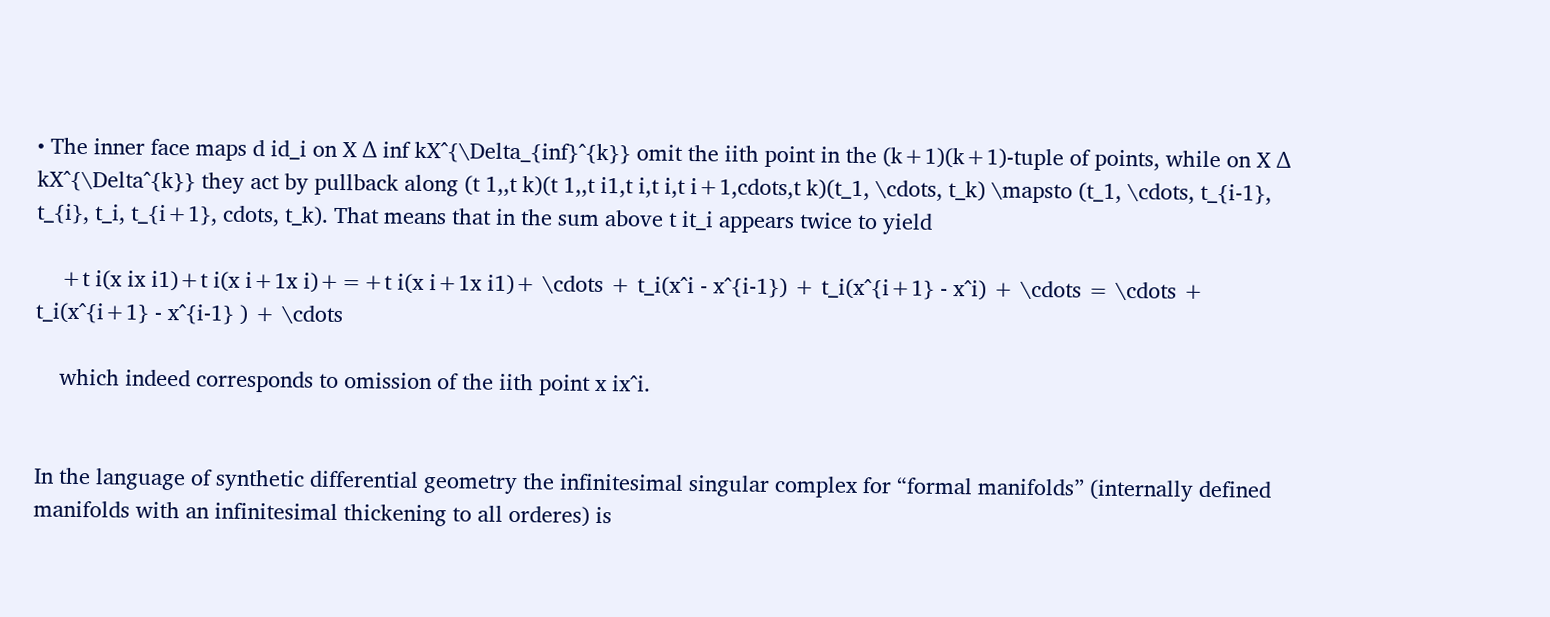• The inner face maps d id_i on X Δ inf kX^{\Delta_{inf}^{k}} omit the iith point in the (k+1)(k+1)-tuple of points, while on X Δ kX^{\Delta^{k}} they act by pullback along (t 1,,t k)(t 1,,t i1,t i,t i,t i+1,cdots,t k)(t_1, \cdots, t_k) \mapsto (t_1, \cdots, t_{i-1}, t_{i}, t_i, t_{i+1}, cdots, t_k). That means that in the sum above t it_i appears twice to yield

    +t i(x ix i1)+t i(x i+1x i)+=+t i(x i+1x i1)+ \cdots + t_i(x^i - x^{i-1}) + t_i(x^{i+1} - x^i) + \cdots = \cdots + t_i(x^{i+1} - x^{i-1} ) + \cdots

    which indeed corresponds to omission of the iith point x ix^i.


In the language of synthetic differential geometry the infinitesimal singular complex for “formal manifolds” (internally defined manifolds with an infinitesimal thickening to all orderes) is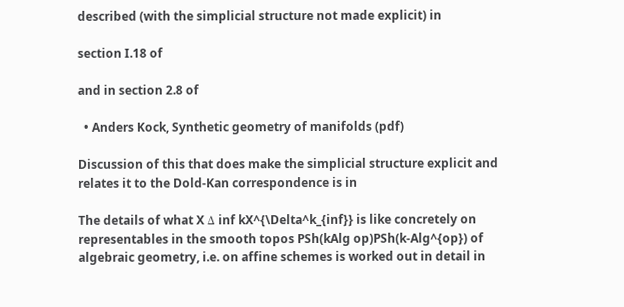described (with the simplicial structure not made explicit) in

section I.18 of

and in section 2.8 of

  • Anders Kock, Synthetic geometry of manifolds (pdf)

Discussion of this that does make the simplicial structure explicit and relates it to the Dold-Kan correspondence is in

The details of what X Δ inf kX^{\Delta^k_{inf}} is like concretely on representables in the smooth topos PSh(kAlg op)PSh(k-Alg^{op}) of algebraic geometry, i.e. on affine schemes is worked out in detail in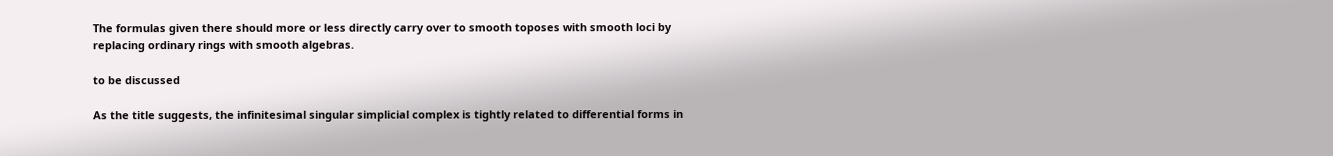The formulas given there should more or less directly carry over to smooth toposes with smooth loci by replacing ordinary rings with smooth algebras.

to be discussed

As the title suggests, the infinitesimal singular simplicial complex is tightly related to differential forms in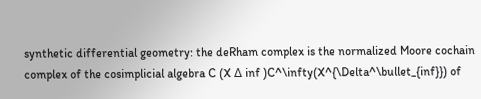synthetic differential geometry: the deRham complex is the normalized Moore cochain complex of the cosimplicial algebra C (X Δ inf )C^\infty(X^{\Delta^\bullet_{inf}}) of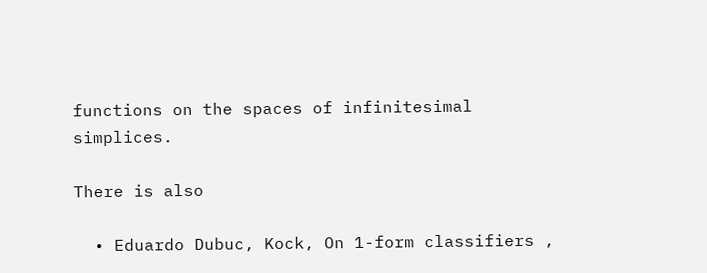functions on the spaces of infinitesimal simplices.

There is also

  • Eduardo Dubuc, Kock, On 1-form classifiers ,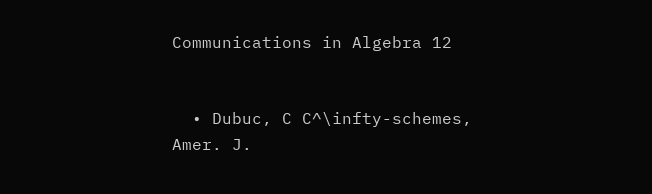Communications in Algebra 12


  • Dubuc, C C^\infty-schemes, Amer. J.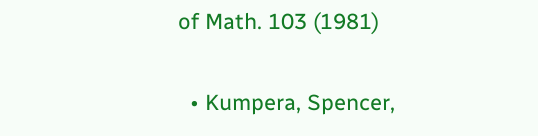of Math. 103 (1981)

  • Kumpera, Spencer,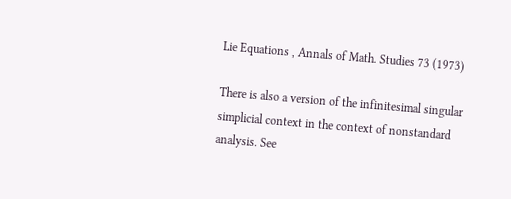Lie Equations , Annals of Math. Studies 73 (1973)

There is also a version of the infinitesimal singular simplicial context in the context of nonstandard analysis. See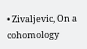• Zivaljevic, On a cohomology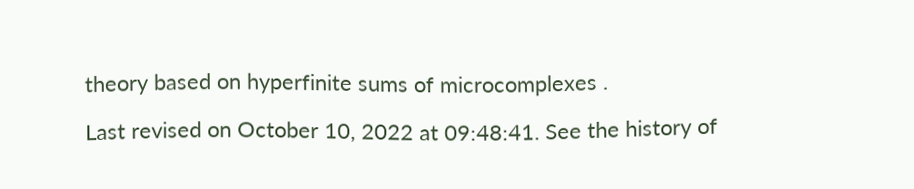theory based on hyperfinite sums of microcomplexes .

Last revised on October 10, 2022 at 09:48:41. See the history of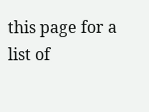this page for a list of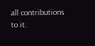all contributions to it.